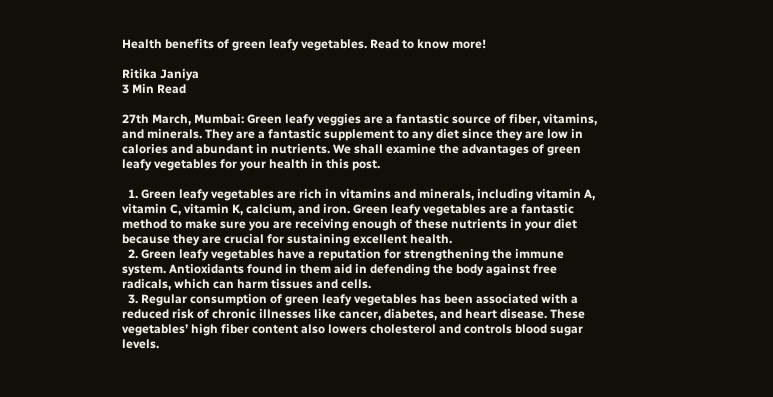Health benefits of green leafy vegetables. Read to know more!

Ritika Janiya
3 Min Read

27th March, Mumbai: Green leafy veggies are a fantastic source of fiber, vitamins, and minerals. They are a fantastic supplement to any diet since they are low in calories and abundant in nutrients. We shall examine the advantages of green leafy vegetables for your health in this post.

  1. Green leafy vegetables are rich in vitamins and minerals, including vitamin A, vitamin C, vitamin K, calcium, and iron. Green leafy vegetables are a fantastic method to make sure you are receiving enough of these nutrients in your diet because they are crucial for sustaining excellent health.
  2. Green leafy vegetables have a reputation for strengthening the immune system. Antioxidants found in them aid in defending the body against free radicals, which can harm tissues and cells.
  3. Regular consumption of green leafy vegetables has been associated with a reduced risk of chronic illnesses like cancer, diabetes, and heart disease. These vegetables’ high fiber content also lowers cholesterol and controls blood sugar levels.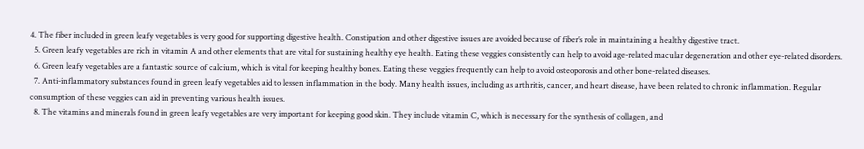4. The fiber included in green leafy vegetables is very good for supporting digestive health. Constipation and other digestive issues are avoided because of fiber’s role in maintaining a healthy digestive tract.
  5. Green leafy vegetables are rich in vitamin A and other elements that are vital for sustaining healthy eye health. Eating these veggies consistently can help to avoid age-related macular degeneration and other eye-related disorders.
  6. Green leafy vegetables are a fantastic source of calcium, which is vital for keeping healthy bones. Eating these veggies frequently can help to avoid osteoporosis and other bone-related diseases.
  7. Anti-inflammatory substances found in green leafy vegetables aid to lessen inflammation in the body. Many health issues, including as arthritis, cancer, and heart disease, have been related to chronic inflammation. Regular consumption of these veggies can aid in preventing various health issues.
  8. The vitamins and minerals found in green leafy vegetables are very important for keeping good skin. They include vitamin C, which is necessary for the synthesis of collagen, and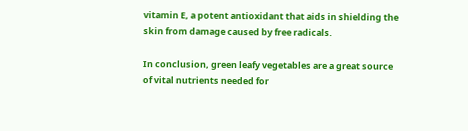vitamin E, a potent antioxidant that aids in shielding the skin from damage caused by free radicals.

In conclusion, green leafy vegetables are a great source of vital nutrients needed for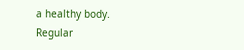a healthy body. Regular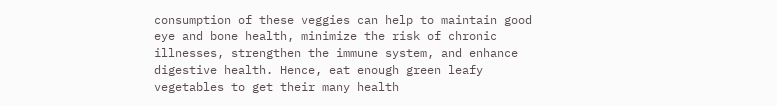consumption of these veggies can help to maintain good eye and bone health, minimize the risk of chronic illnesses, strengthen the immune system, and enhance digestive health. Hence, eat enough green leafy vegetables to get their many health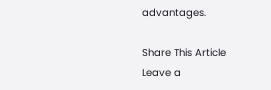advantages.

Share This Article
Leave a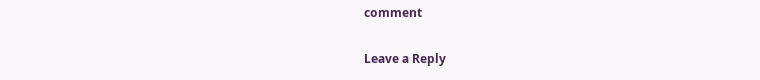comment

Leave a Reply